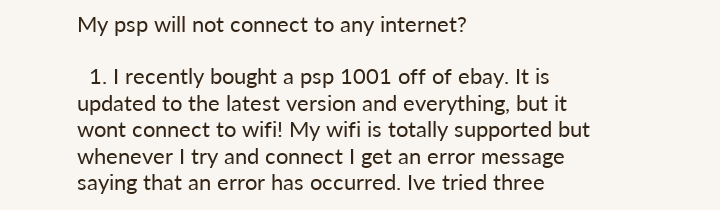My psp will not connect to any internet?

  1. I recently bought a psp 1001 off of ebay. It is updated to the latest version and everything, but it wont connect to wifi! My wifi is totally supported but whenever I try and connect I get an error message saying that an error has occurred. Ive tried three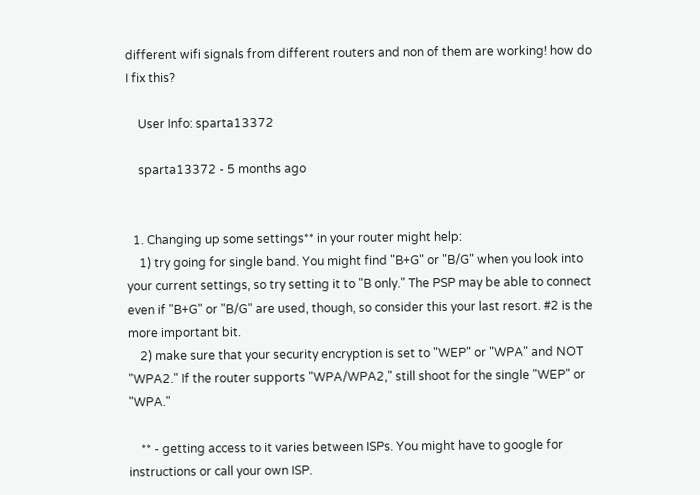different wifi signals from different routers and non of them are working! how do I fix this?

    User Info: sparta13372

    sparta13372 - 5 months ago


  1. Changing up some settings** in your router might help:
    1) try going for single band. You might find "B+G" or "B/G" when you look into your current settings, so try setting it to "B only." The PSP may be able to connect even if "B+G" or "B/G" are used, though, so consider this your last resort. #2 is the more important bit.
    2) make sure that your security encryption is set to "WEP" or "WPA" and NOT "WPA2." If the router supports "WPA/WPA2," still shoot for the single "WEP" or "WPA."

    ** - getting access to it varies between ISPs. You might have to google for instructions or call your own ISP.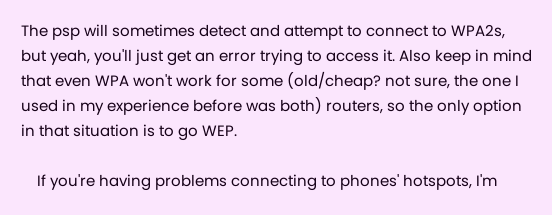The psp will sometimes detect and attempt to connect to WPA2s, but yeah, you'll just get an error trying to access it. Also keep in mind that even WPA won't work for some (old/cheap? not sure, the one I used in my experience before was both) routers, so the only option in that situation is to go WEP.

    If you're having problems connecting to phones' hotspots, I'm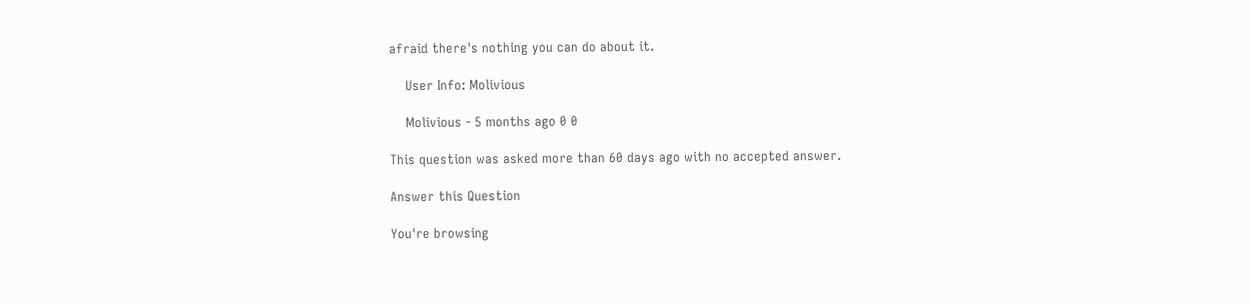afraid there's nothing you can do about it.

    User Info: Molivious

    Molivious - 5 months ago 0 0

This question was asked more than 60 days ago with no accepted answer.

Answer this Question

You're browsing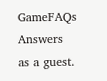GameFAQs Answers as a guest.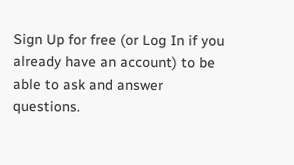Sign Up for free (or Log In if you already have an account) to be able to ask and answer questions.